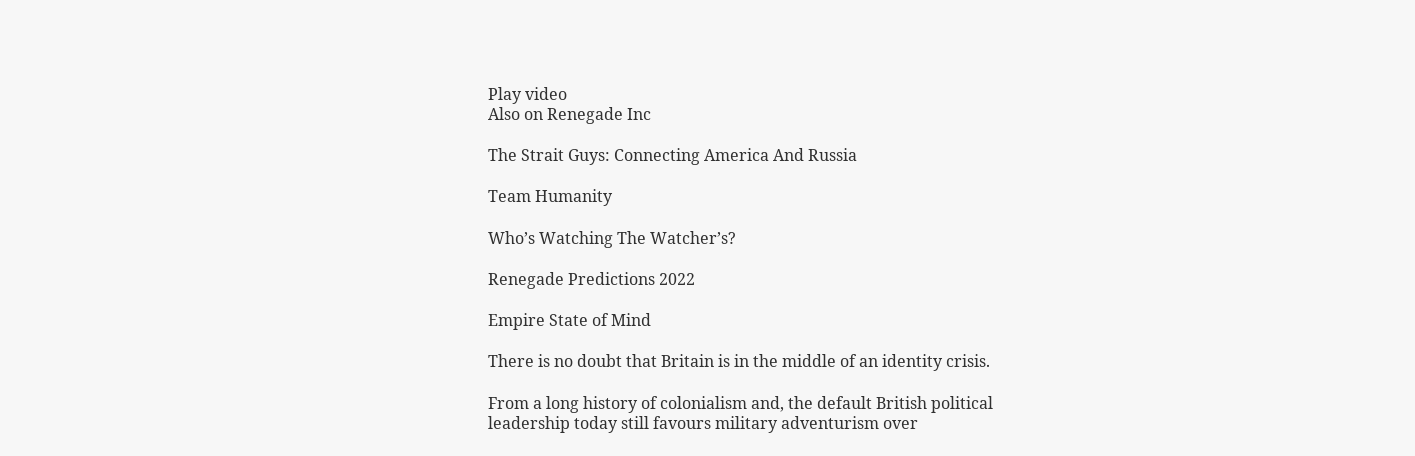Play video
Also on Renegade Inc

The Strait Guys: Connecting America And Russia

Team Humanity

Who’s Watching The Watcher’s?

Renegade Predictions 2022

Empire State of Mind

There is no doubt that Britain is in the middle of an identity crisis.

From a long history of colonialism and, the default British political leadership today still favours military adventurism over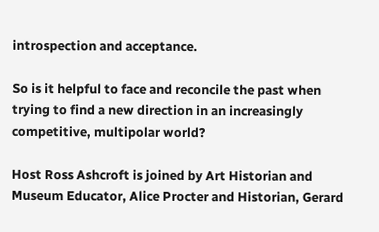introspection and acceptance.

So is it helpful to face and reconcile the past when trying to find a new direction in an increasingly competitive, multipolar world?

Host Ross Ashcroft is joined by Art Historian and Museum Educator, Alice Procter and Historian, Gerard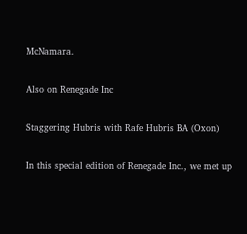McNamara.

Also on Renegade Inc

Staggering Hubris with Rafe Hubris BA (Oxon)

In this special edition of Renegade Inc., we met up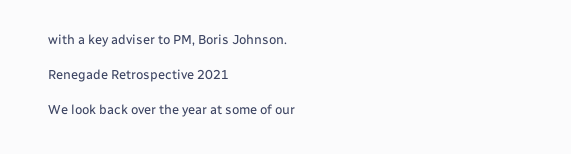with a key adviser to PM, Boris Johnson.

Renegade Retrospective 2021

We look back over the year at some of our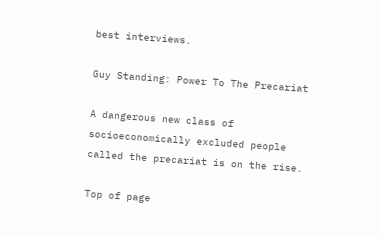best interviews.

Guy Standing: Power To The Precariat

A dangerous new class of socioeconomically excluded people called the precariat is on the rise.

Top of page